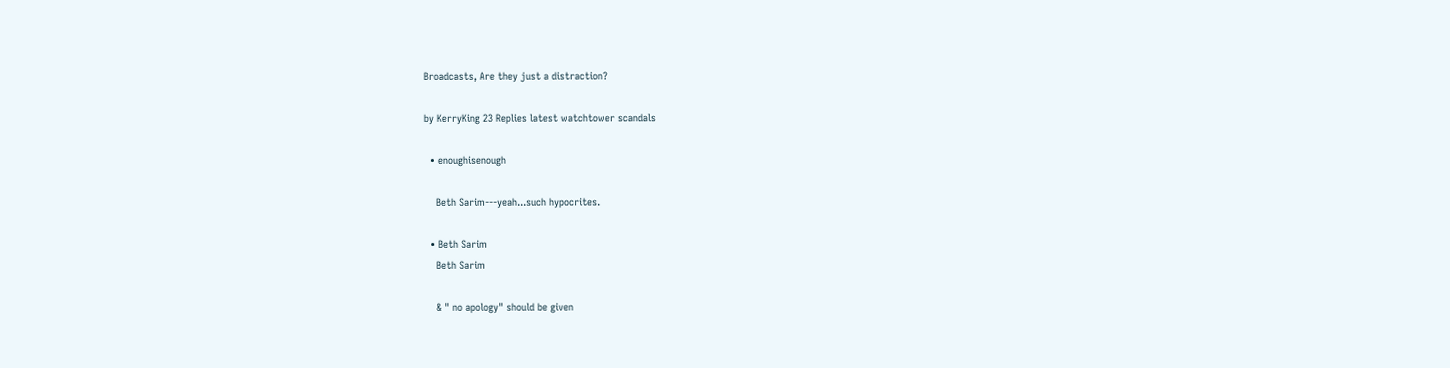Broadcasts, Are they just a distraction?

by KerryKing 23 Replies latest watchtower scandals

  • enoughisenough

    Beth Sarim---yeah...such hypocrites.

  • Beth Sarim
    Beth Sarim

    & " no apology" should be given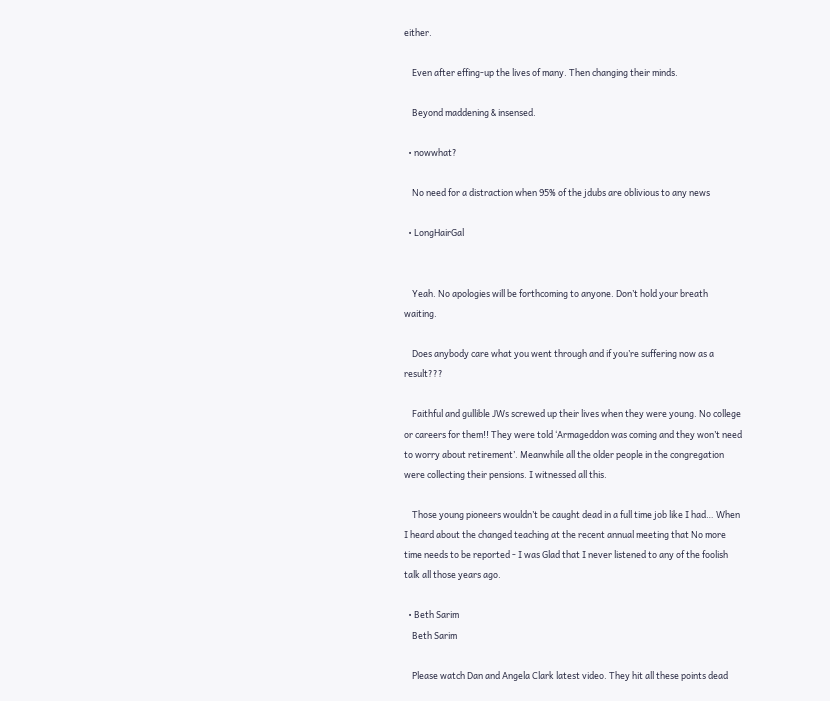either.

    Even after effing-up the lives of many. Then changing their minds.

    Beyond maddening & insensed.

  • nowwhat?

    No need for a distraction when 95% of the jdubs are oblivious to any news

  • LongHairGal


    Yeah. No apologies will be forthcoming to anyone. Don’t hold your breath waiting.

    Does anybody care what you went through and if you’re suffering now as a result???

    Faithful and gullible JWs screwed up their lives when they were young. No college or careers for them!! They were told ‘Armageddon was coming and they won’t need to worry about retirement’. Meanwhile all the older people in the congregation were collecting their pensions. I witnessed all this.

    Those young pioneers wouldn’t be caught dead in a full time job like I had… When I heard about the changed teaching at the recent annual meeting that No more time needs to be reported - I was Glad that I never listened to any of the foolish talk all those years ago.

  • Beth Sarim
    Beth Sarim

    Please watch Dan and Angela Clark latest video. They hit all these points dead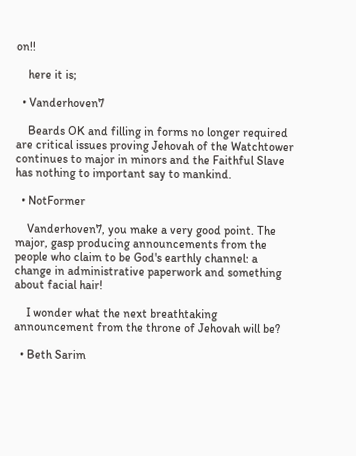on!!

    here it is;

  • Vanderhoven7

    Beards OK and filling in forms no longer required are critical issues proving Jehovah of the Watchtower continues to major in minors and the Faithful Slave has nothing to important say to mankind.

  • NotFormer

    Vanderhoven7, you make a very good point. The major, gasp producing announcements from the people who claim to be God's earthly channel: a change in administrative paperwork and something about facial hair!

    I wonder what the next breathtaking announcement from the throne of Jehovah will be?

  • Beth Sarim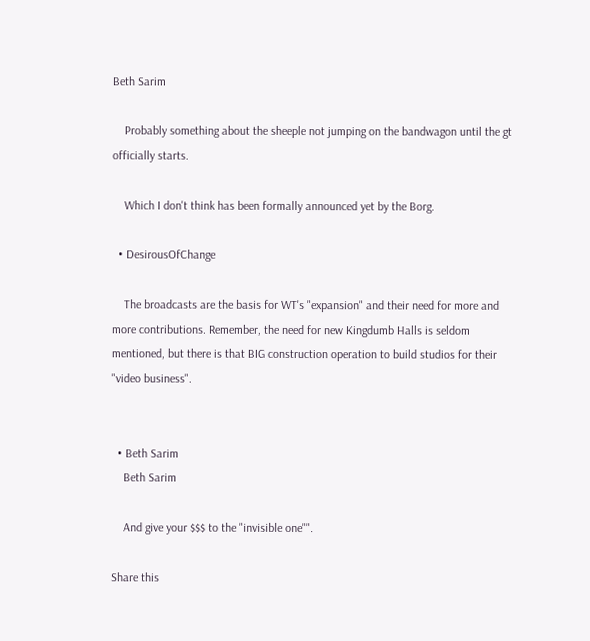Beth Sarim

    Probably something about the sheeple not jumping on the bandwagon until the gt officially starts.

    Which I don't think has been formally announced yet by the Borg.

  • DesirousOfChange

    The broadcasts are the basis for WT's "expansion" and their need for more and more contributions. Remember, the need for new Kingdumb Halls is seldom mentioned, but there is that BIG construction operation to build studios for their "video business".


  • Beth Sarim
    Beth Sarim

    And give your $$$ to the "invisible one"".

Share this